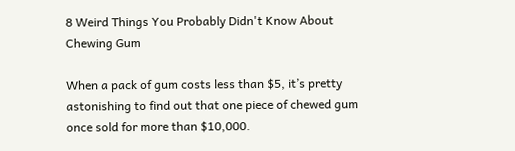8 Weird Things You Probably Didn't Know About Chewing Gum

When a pack of gum costs less than $5, it’s pretty astonishing to find out that one piece of chewed gum once sold for more than $10,000.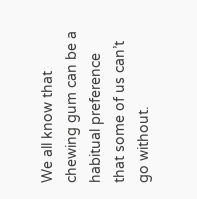We all know that chewing gum can be a habitual preference that some of us can’t go without.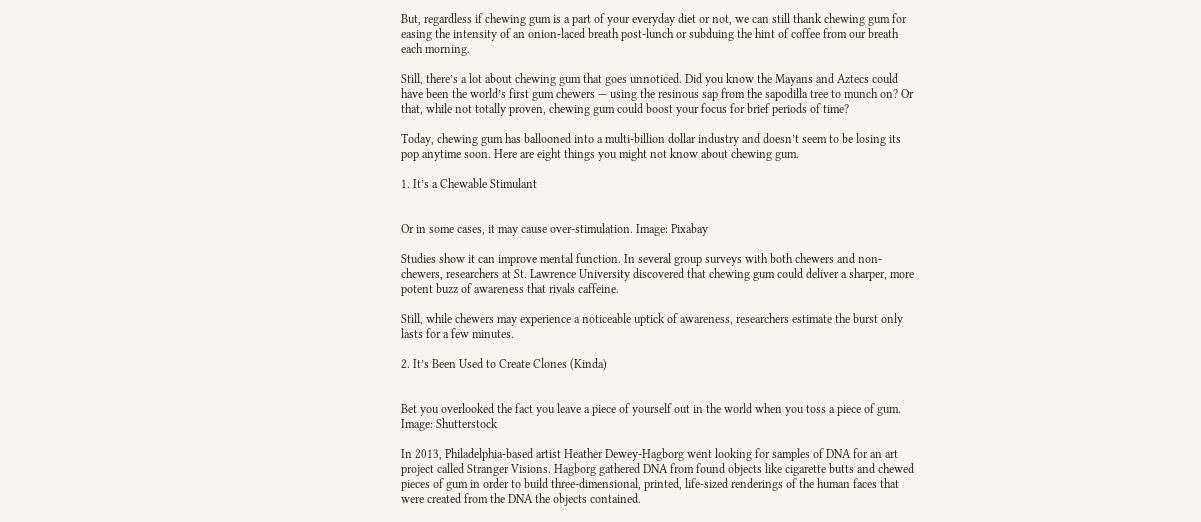But, regardless if chewing gum is a part of your everyday diet or not, we can still thank chewing gum for easing the intensity of an onion-laced breath post-lunch or subduing the hint of coffee from our breath each morning.

Still, there’s a lot about chewing gum that goes unnoticed. Did you know the Mayans and Aztecs could have been the world’s first gum chewers — using the resinous sap from the sapodilla tree to munch on? Or that, while not totally proven, chewing gum could boost your focus for brief periods of time?

Today, chewing gum has ballooned into a multi-billion dollar industry and doesn’t seem to be losing its pop anytime soon. Here are eight things you might not know about chewing gum.

1. It’s a Chewable Stimulant


Or in some cases, it may cause over-stimulation. Image: Pixabay

Studies show it can improve mental function. In several group surveys with both chewers and non-chewers, researchers at St. Lawrence University discovered that chewing gum could deliver a sharper, more potent buzz of awareness that rivals caffeine.

Still, while chewers may experience a noticeable uptick of awareness, researchers estimate the burst only lasts for a few minutes.

2. It’s Been Used to Create Clones (Kinda)


Bet you overlooked the fact you leave a piece of yourself out in the world when you toss a piece of gum. Image: Shutterstock

In 2013, Philadelphia-based artist Heather Dewey-Hagborg went looking for samples of DNA for an art project called Stranger Visions. Hagborg gathered DNA from found objects like cigarette butts and chewed pieces of gum in order to build three-dimensional, printed, life-sized renderings of the human faces that were created from the DNA the objects contained.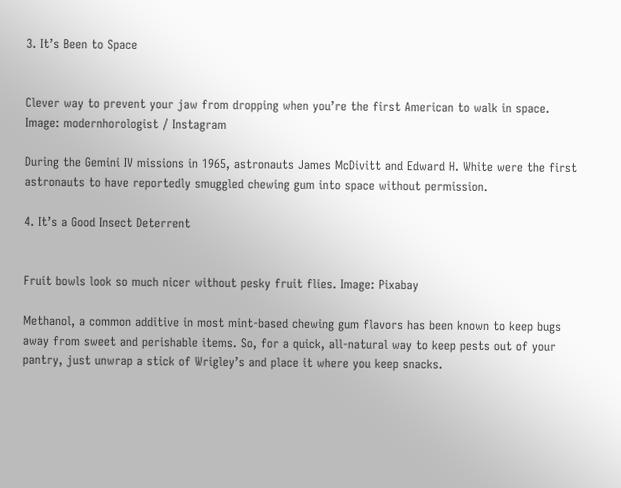3. It’s Been to Space


Clever way to prevent your jaw from dropping when you’re the first American to walk in space. Image: modernhorologist / Instagram

During the Gemini IV missions in 1965, astronauts James McDivitt and Edward H. White were the first astronauts to have reportedly smuggled chewing gum into space without permission.

4. It’s a Good Insect Deterrent


Fruit bowls look so much nicer without pesky fruit flies. Image: Pixabay

Methanol, a common additive in most mint-based chewing gum flavors has been known to keep bugs away from sweet and perishable items. So, for a quick, all-natural way to keep pests out of your pantry, just unwrap a stick of Wrigley’s and place it where you keep snacks.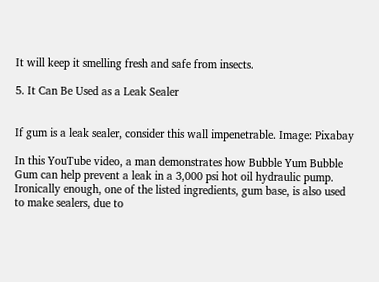It will keep it smelling fresh and safe from insects.

5. It Can Be Used as a Leak Sealer


If gum is a leak sealer, consider this wall impenetrable. Image: Pixabay

In this YouTube video, a man demonstrates how Bubble Yum Bubble Gum can help prevent a leak in a 3,000 psi hot oil hydraulic pump. Ironically enough, one of the listed ingredients, gum base, is also used to make sealers, due to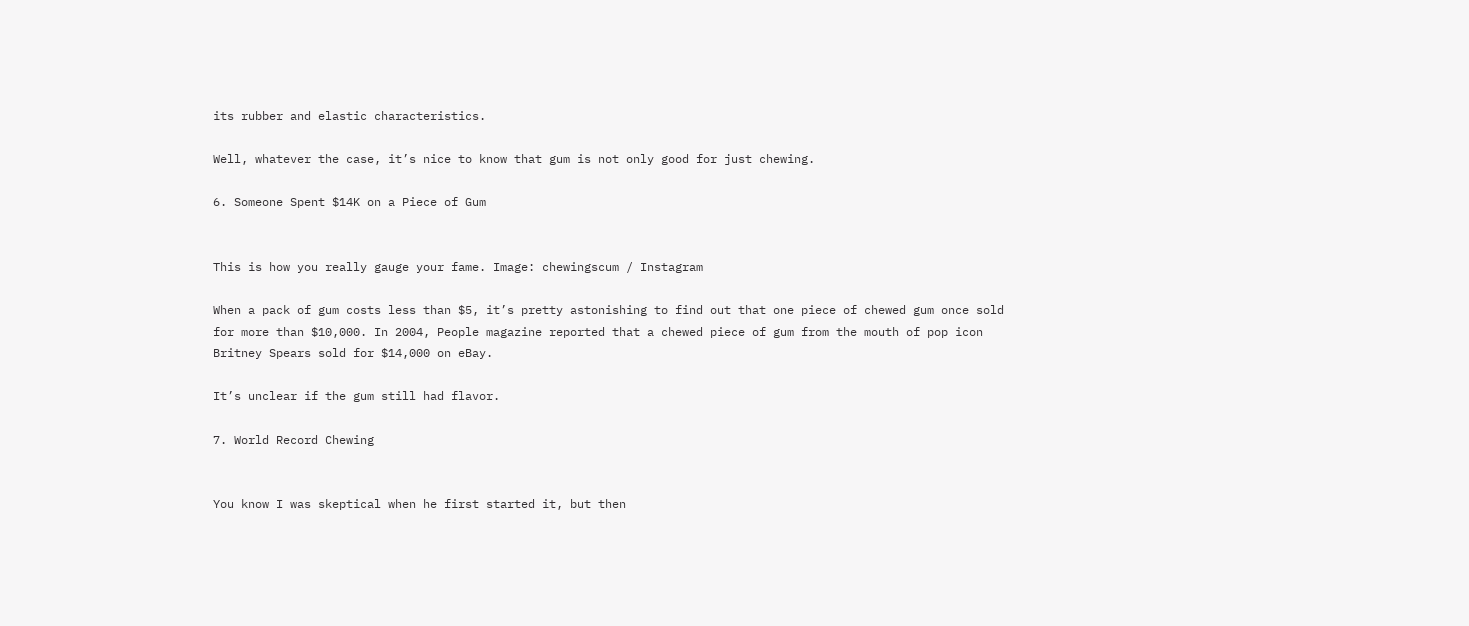its rubber and elastic characteristics.

Well, whatever the case, it’s nice to know that gum is not only good for just chewing.

6. Someone Spent $14K on a Piece of Gum


This is how you really gauge your fame. Image: chewingscum / Instagram

When a pack of gum costs less than $5, it’s pretty astonishing to find out that one piece of chewed gum once sold for more than $10,000. In 2004, People magazine reported that a chewed piece of gum from the mouth of pop icon Britney Spears sold for $14,000 on eBay.

It’s unclear if the gum still had flavor.

7. World Record Chewing


You know I was skeptical when he first started it, but then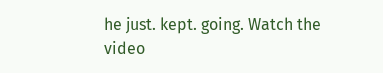he just. kept. going. Watch the video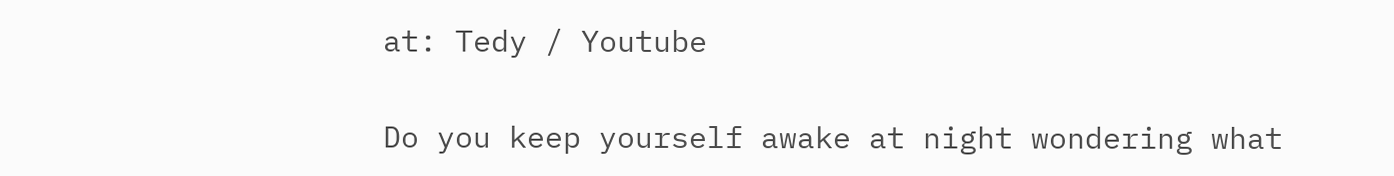at: Tedy / Youtube

Do you keep yourself awake at night wondering what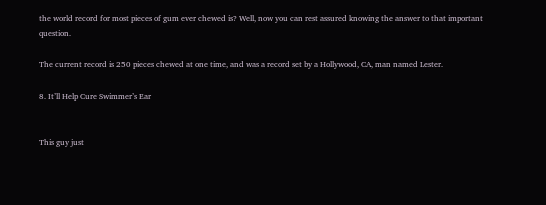the world record for most pieces of gum ever chewed is? Well, now you can rest assured knowing the answer to that important question.

The current record is 250 pieces chewed at one time, and was a record set by a Hollywood, CA, man named Lester.

8. It’ll Help Cure Swimmer’s Ear


This guy just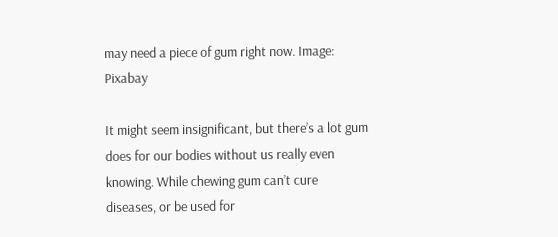may need a piece of gum right now. Image: Pixabay

It might seem insignificant, but there’s a lot gum does for our bodies without us really even knowing. While chewing gum can’t cure diseases, or be used for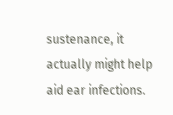sustenance, it actually might help aid ear infections.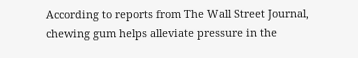According to reports from The Wall Street Journal, chewing gum helps alleviate pressure in the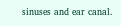sinuses and ear canal.